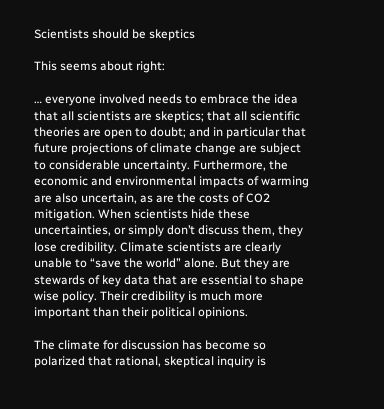Scientists should be skeptics

This seems about right:

… everyone involved needs to embrace the idea that all scientists are skeptics; that all scientific theories are open to doubt; and in particular that future projections of climate change are subject to considerable uncertainty. Furthermore, the economic and environmental impacts of warming are also uncertain, as are the costs of CO2 mitigation. When scientists hide these uncertainties, or simply don’t discuss them, they lose credibility. Climate scientists are clearly unable to “save the world” alone. But they are stewards of key data that are essential to shape wise policy. Their credibility is much more important than their political opinions.

The climate for discussion has become so polarized that rational, skeptical inquiry is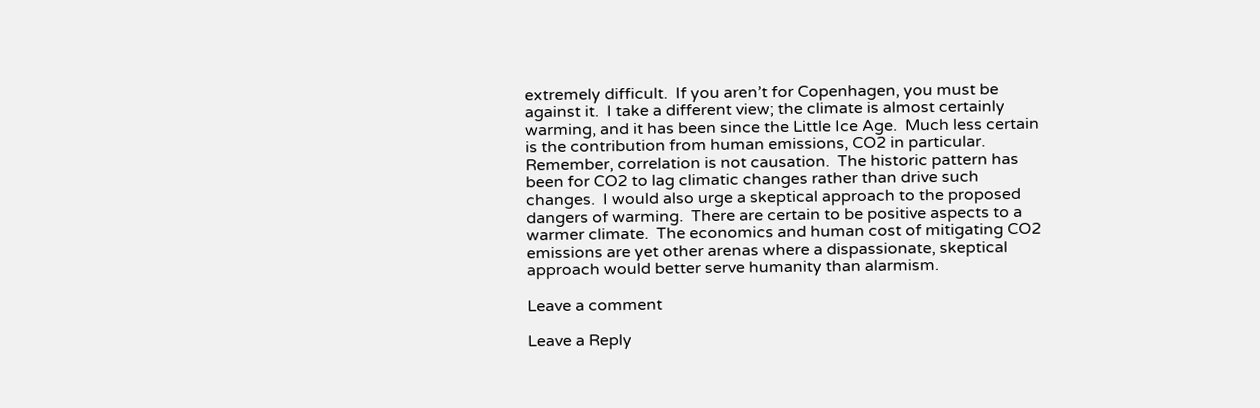extremely difficult.  If you aren’t for Copenhagen, you must be against it.  I take a different view; the climate is almost certainly warming, and it has been since the Little Ice Age.  Much less certain is the contribution from human emissions, CO2 in particular.  Remember, correlation is not causation.  The historic pattern has been for CO2 to lag climatic changes rather than drive such changes.  I would also urge a skeptical approach to the proposed dangers of warming.  There are certain to be positive aspects to a warmer climate.  The economics and human cost of mitigating CO2 emissions are yet other arenas where a dispassionate, skeptical approach would better serve humanity than alarmism.

Leave a comment

Leave a Reply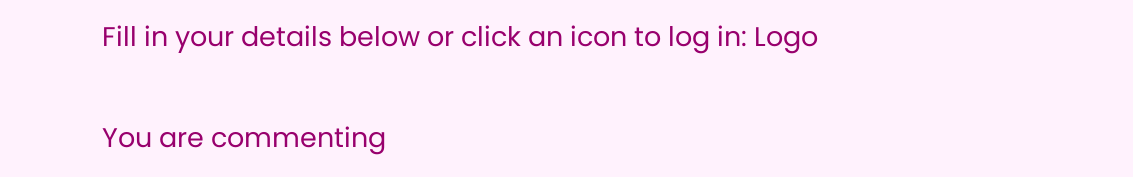Fill in your details below or click an icon to log in: Logo

You are commenting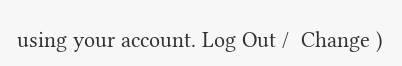using your account. Log Out /  Change )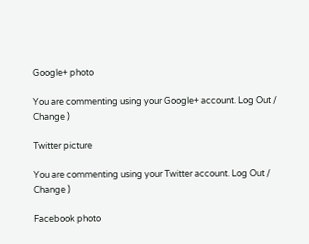Google+ photo

You are commenting using your Google+ account. Log Out /  Change )

Twitter picture

You are commenting using your Twitter account. Log Out /  Change )

Facebook photo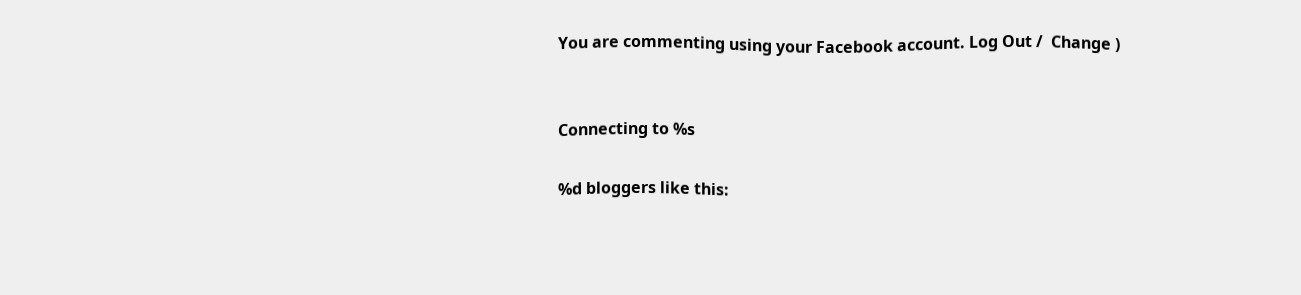You are commenting using your Facebook account. Log Out /  Change )


Connecting to %s

%d bloggers like this: